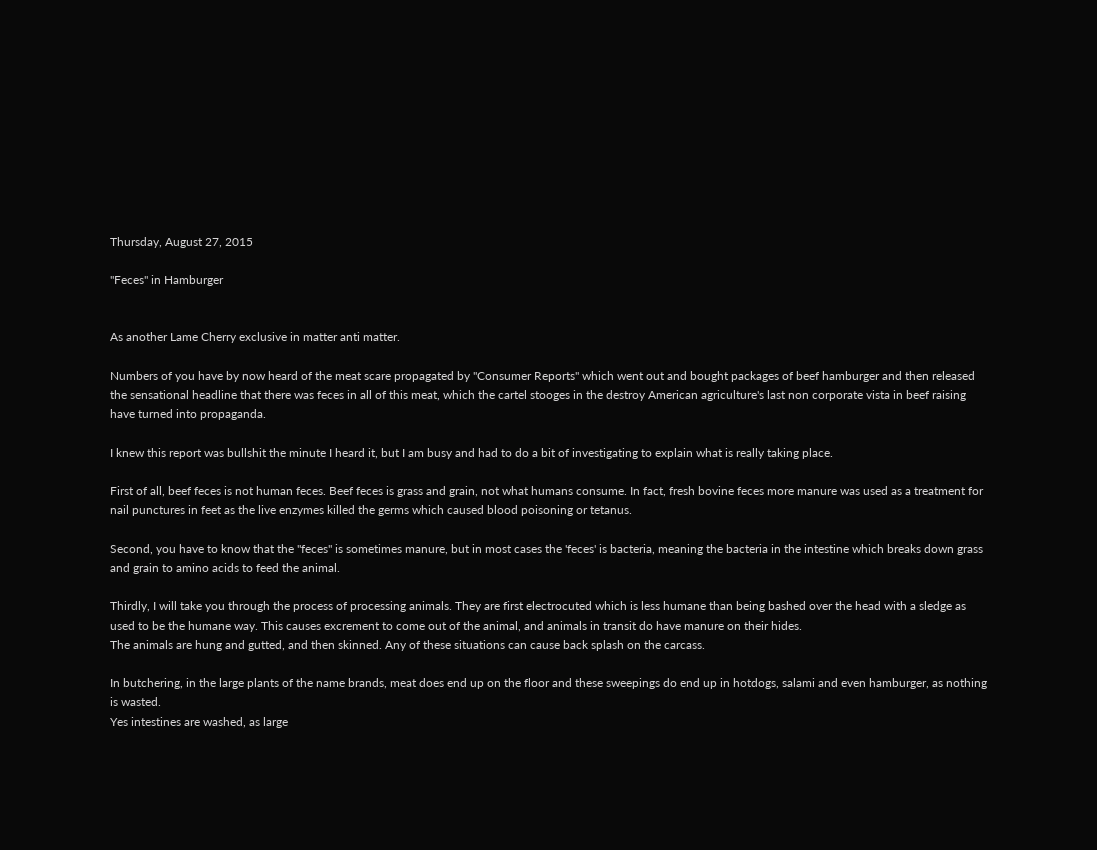Thursday, August 27, 2015

"Feces" in Hamburger


As another Lame Cherry exclusive in matter anti matter.

Numbers of you have by now heard of the meat scare propagated by "Consumer Reports" which went out and bought packages of beef hamburger and then released the sensational headline that there was feces in all of this meat, which the cartel stooges in the destroy American agriculture's last non corporate vista in beef raising have turned into propaganda.

I knew this report was bullshit the minute I heard it, but I am busy and had to do a bit of investigating to explain what is really taking place.

First of all, beef feces is not human feces. Beef feces is grass and grain, not what humans consume. In fact, fresh bovine feces more manure was used as a treatment for nail punctures in feet as the live enzymes killed the germs which caused blood poisoning or tetanus.

Second, you have to know that the "feces" is sometimes manure, but in most cases the 'feces' is bacteria, meaning the bacteria in the intestine which breaks down grass and grain to amino acids to feed the animal.

Thirdly, I will take you through the process of processing animals. They are first electrocuted which is less humane than being bashed over the head with a sledge as used to be the humane way. This causes excrement to come out of the animal, and animals in transit do have manure on their hides.
The animals are hung and gutted, and then skinned. Any of these situations can cause back splash on the carcass.

In butchering, in the large plants of the name brands, meat does end up on the floor and these sweepings do end up in hotdogs, salami and even hamburger, as nothing is wasted.
Yes intestines are washed, as large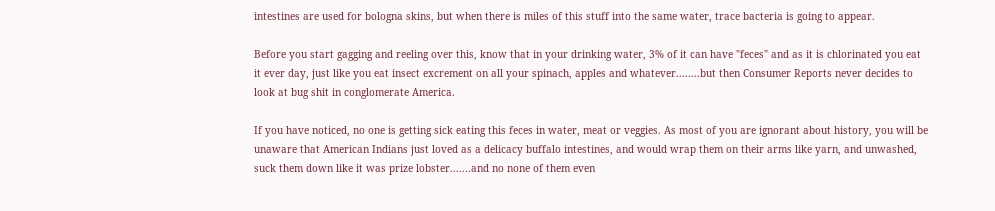intestines are used for bologna skins, but when there is miles of this stuff into the same water, trace bacteria is going to appear.

Before you start gagging and reeling over this, know that in your drinking water, 3% of it can have "feces" and as it is chlorinated you eat it ever day, just like you eat insect excrement on all your spinach, apples and whatever........but then Consumer Reports never decides to look at bug shit in conglomerate America.

If you have noticed, no one is getting sick eating this feces in water, meat or veggies. As most of you are ignorant about history, you will be unaware that American Indians just loved as a delicacy buffalo intestines, and would wrap them on their arms like yarn, and unwashed, suck them down like it was prize lobster.......and no none of them even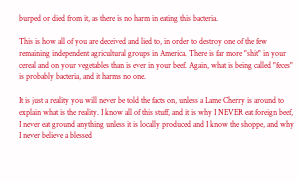burped or died from it, as there is no harm in eating this bacteria.

This is how all of you are deceived and lied to, in order to destroy one of the few remaining independent agricultural groups in America. There is far more "shit" in your cereal and on your vegetables than is ever in your beef. Again, what is being called "feces"  is probably bacteria, and it harms no one.

It is just a reality you will never be told the facts on, unless a Lame Cherry is around to explain what is the reality. I know all of this stuff, and it is why I NEVER eat foreign beef, I never eat ground anything unless it is locally produced and I know the shoppe, and why I never believe a blessed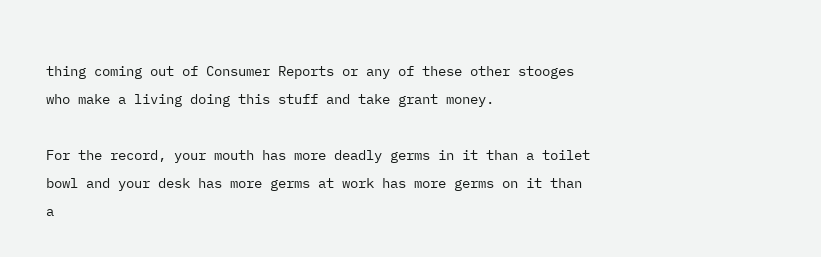thing coming out of Consumer Reports or any of these other stooges who make a living doing this stuff and take grant money.

For the record, your mouth has more deadly germs in it than a toilet bowl and your desk has more germs at work has more germs on it than a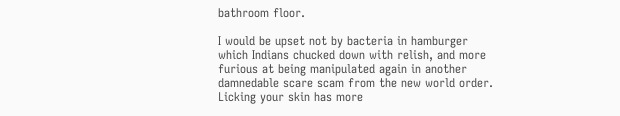bathroom floor.

I would be upset not by bacteria in hamburger which Indians chucked down with relish, and more furious at being manipulated again in another damnedable scare scam from the new world order.  Licking your skin has more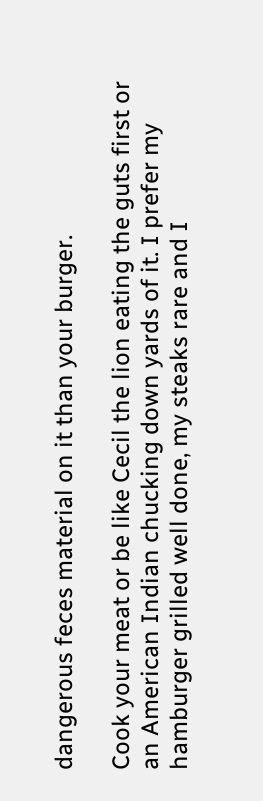dangerous feces material on it than your burger.

Cook your meat or be like Cecil the lion eating the guts first or an American Indian chucking down yards of it. I prefer my hamburger grilled well done, my steaks rare and I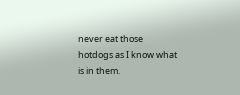never eat those hotdogs as I know what is in them.